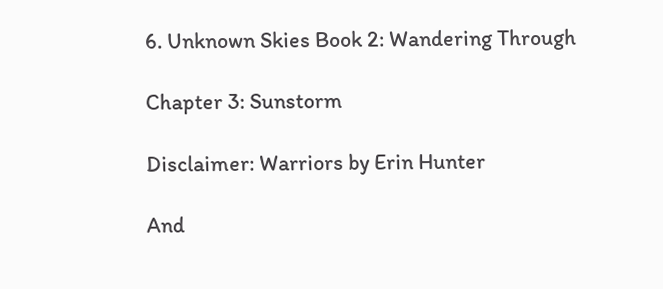6. Unknown Skies Book 2: Wandering Through

Chapter 3: Sunstorm

Disclaimer: Warriors by Erin Hunter

And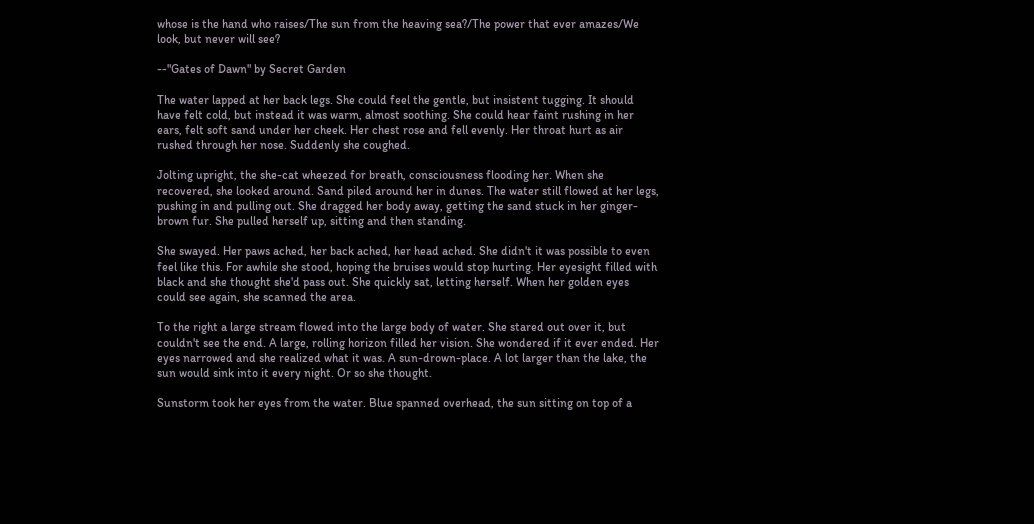whose is the hand who raises/The sun from the heaving sea?/The power that ever amazes/We look, but never will see?

--"Gates of Dawn" by Secret Garden

The water lapped at her back legs. She could feel the gentle, but insistent tugging. It should have felt cold, but instead it was warm, almost soothing. She could hear faint rushing in her ears, felt soft sand under her cheek. Her chest rose and fell evenly. Her throat hurt as air rushed through her nose. Suddenly she coughed.

Jolting upright, the she-cat wheezed for breath, consciousness flooding her. When she recovered, she looked around. Sand piled around her in dunes. The water still flowed at her legs, pushing in and pulling out. She dragged her body away, getting the sand stuck in her ginger-brown fur. She pulled herself up, sitting and then standing.

She swayed. Her paws ached, her back ached, her head ached. She didn't it was possible to even feel like this. For awhile she stood, hoping the bruises would stop hurting. Her eyesight filled with black and she thought she'd pass out. She quickly sat, letting herself. When her golden eyes could see again, she scanned the area.

To the right a large stream flowed into the large body of water. She stared out over it, but couldn't see the end. A large, rolling horizon filled her vision. She wondered if it ever ended. Her eyes narrowed and she realized what it was. A sun-drown-place. A lot larger than the lake, the sun would sink into it every night. Or so she thought.

Sunstorm took her eyes from the water. Blue spanned overhead, the sun sitting on top of a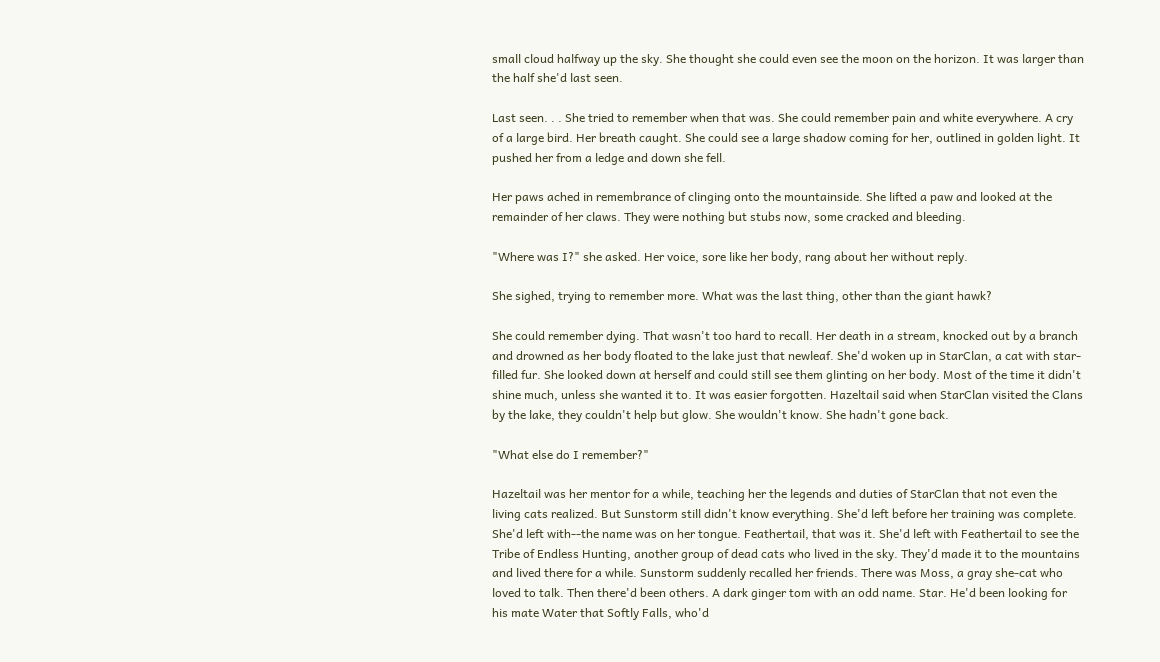small cloud halfway up the sky. She thought she could even see the moon on the horizon. It was larger than the half she'd last seen.

Last seen. . . She tried to remember when that was. She could remember pain and white everywhere. A cry of a large bird. Her breath caught. She could see a large shadow coming for her, outlined in golden light. It pushed her from a ledge and down she fell.

Her paws ached in remembrance of clinging onto the mountainside. She lifted a paw and looked at the remainder of her claws. They were nothing but stubs now, some cracked and bleeding.

"Where was I?" she asked. Her voice, sore like her body, rang about her without reply.

She sighed, trying to remember more. What was the last thing, other than the giant hawk?

She could remember dying. That wasn't too hard to recall. Her death in a stream, knocked out by a branch and drowned as her body floated to the lake just that newleaf. She'd woken up in StarClan, a cat with star-filled fur. She looked down at herself and could still see them glinting on her body. Most of the time it didn't shine much, unless she wanted it to. It was easier forgotten. Hazeltail said when StarClan visited the Clans by the lake, they couldn't help but glow. She wouldn't know. She hadn't gone back.

"What else do I remember?"

Hazeltail was her mentor for a while, teaching her the legends and duties of StarClan that not even the living cats realized. But Sunstorm still didn't know everything. She'd left before her training was complete. She'd left with--the name was on her tongue. Feathertail, that was it. She'd left with Feathertail to see the Tribe of Endless Hunting, another group of dead cats who lived in the sky. They'd made it to the mountains and lived there for a while. Sunstorm suddenly recalled her friends. There was Moss, a gray she-cat who loved to talk. Then there'd been others. A dark ginger tom with an odd name. Star. He'd been looking for his mate Water that Softly Falls, who'd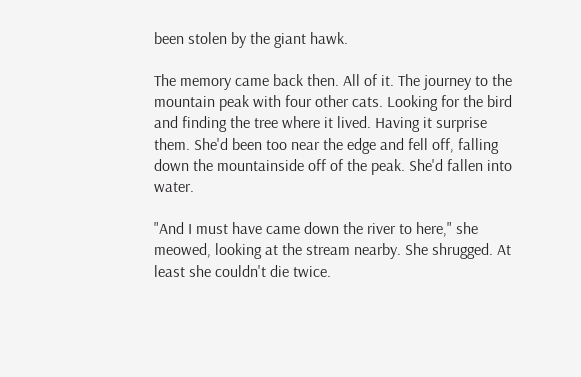been stolen by the giant hawk.

The memory came back then. All of it. The journey to the mountain peak with four other cats. Looking for the bird and finding the tree where it lived. Having it surprise them. She'd been too near the edge and fell off, falling down the mountainside off of the peak. She'd fallen into water.

"And I must have came down the river to here," she meowed, looking at the stream nearby. She shrugged. At least she couldn't die twice.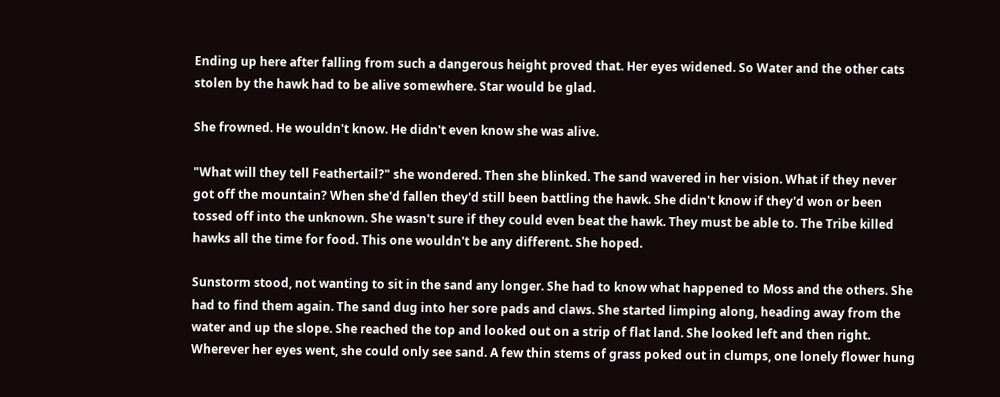Ending up here after falling from such a dangerous height proved that. Her eyes widened. So Water and the other cats stolen by the hawk had to be alive somewhere. Star would be glad.

She frowned. He wouldn't know. He didn't even know she was alive.

"What will they tell Feathertail?" she wondered. Then she blinked. The sand wavered in her vision. What if they never got off the mountain? When she'd fallen they'd still been battling the hawk. She didn't know if they'd won or been tossed off into the unknown. She wasn't sure if they could even beat the hawk. They must be able to. The Tribe killed hawks all the time for food. This one wouldn't be any different. She hoped.

Sunstorm stood, not wanting to sit in the sand any longer. She had to know what happened to Moss and the others. She had to find them again. The sand dug into her sore pads and claws. She started limping along, heading away from the water and up the slope. She reached the top and looked out on a strip of flat land. She looked left and then right. Wherever her eyes went, she could only see sand. A few thin stems of grass poked out in clumps, one lonely flower hung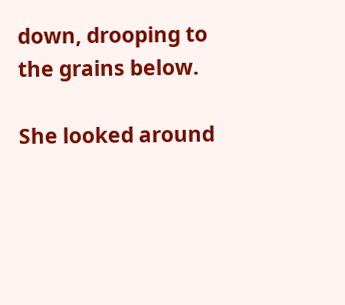down, drooping to the grains below.

She looked around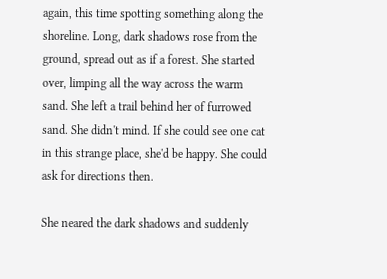again, this time spotting something along the shoreline. Long, dark shadows rose from the ground, spread out as if a forest. She started over, limping all the way across the warm sand. She left a trail behind her of furrowed sand. She didn't mind. If she could see one cat in this strange place, she'd be happy. She could ask for directions then.

She neared the dark shadows and suddenly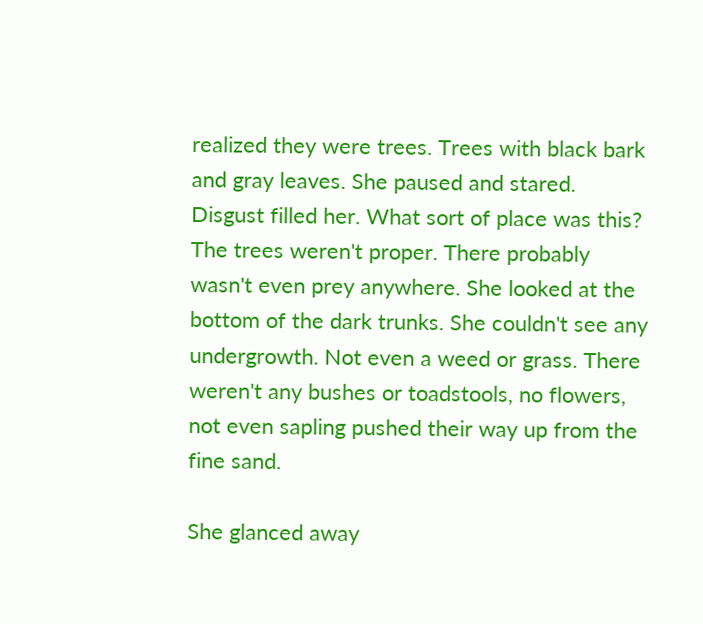realized they were trees. Trees with black bark and gray leaves. She paused and stared. Disgust filled her. What sort of place was this? The trees weren't proper. There probably wasn't even prey anywhere. She looked at the bottom of the dark trunks. She couldn't see any undergrowth. Not even a weed or grass. There weren't any bushes or toadstools, no flowers, not even sapling pushed their way up from the fine sand.

She glanced away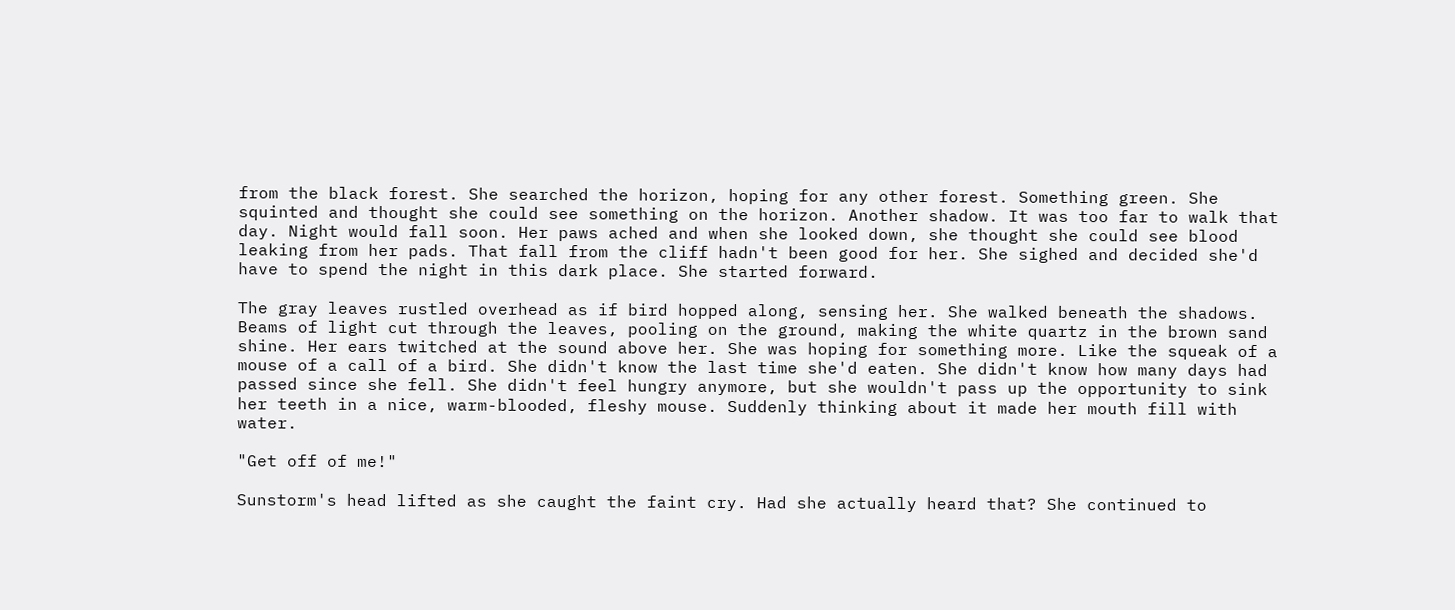from the black forest. She searched the horizon, hoping for any other forest. Something green. She squinted and thought she could see something on the horizon. Another shadow. It was too far to walk that day. Night would fall soon. Her paws ached and when she looked down, she thought she could see blood leaking from her pads. That fall from the cliff hadn't been good for her. She sighed and decided she'd have to spend the night in this dark place. She started forward.

The gray leaves rustled overhead as if bird hopped along, sensing her. She walked beneath the shadows. Beams of light cut through the leaves, pooling on the ground, making the white quartz in the brown sand shine. Her ears twitched at the sound above her. She was hoping for something more. Like the squeak of a mouse of a call of a bird. She didn't know the last time she'd eaten. She didn't know how many days had passed since she fell. She didn't feel hungry anymore, but she wouldn't pass up the opportunity to sink her teeth in a nice, warm-blooded, fleshy mouse. Suddenly thinking about it made her mouth fill with water.

"Get off of me!"

Sunstorm's head lifted as she caught the faint cry. Had she actually heard that? She continued to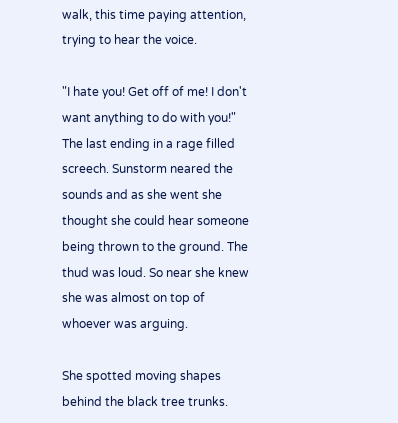walk, this time paying attention, trying to hear the voice.

"I hate you! Get off of me! I don't want anything to do with you!" The last ending in a rage filled screech. Sunstorm neared the sounds and as she went she thought she could hear someone being thrown to the ground. The thud was loud. So near she knew she was almost on top of whoever was arguing.

She spotted moving shapes behind the black tree trunks.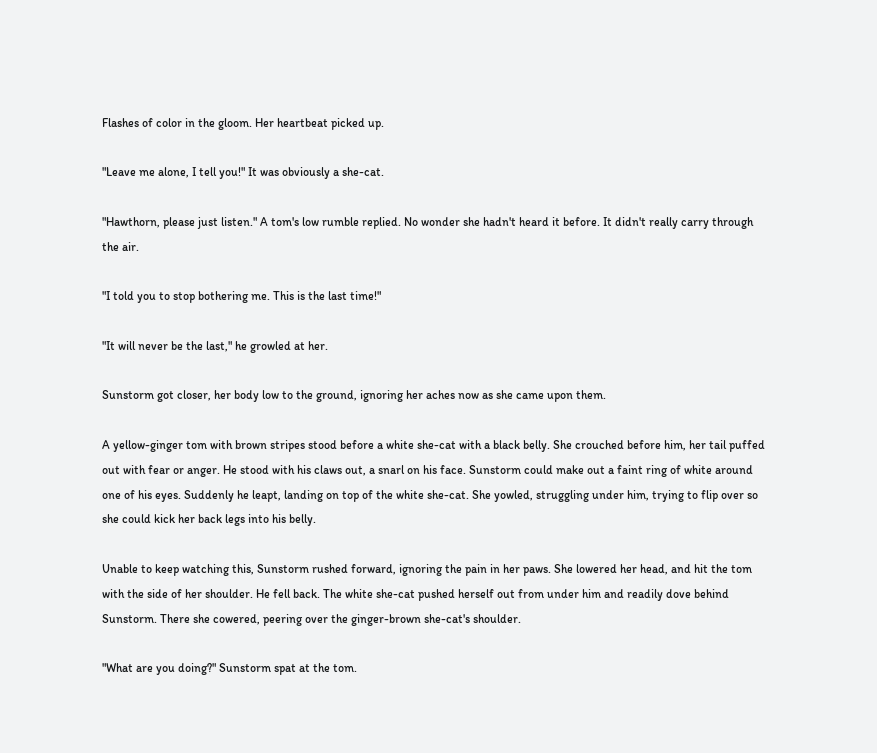Flashes of color in the gloom. Her heartbeat picked up.

"Leave me alone, I tell you!" It was obviously a she-cat.

"Hawthorn, please just listen." A tom's low rumble replied. No wonder she hadn't heard it before. It didn't really carry through the air.

"I told you to stop bothering me. This is the last time!"

"It will never be the last," he growled at her.

Sunstorm got closer, her body low to the ground, ignoring her aches now as she came upon them.

A yellow-ginger tom with brown stripes stood before a white she-cat with a black belly. She crouched before him, her tail puffed out with fear or anger. He stood with his claws out, a snarl on his face. Sunstorm could make out a faint ring of white around one of his eyes. Suddenly he leapt, landing on top of the white she-cat. She yowled, struggling under him, trying to flip over so she could kick her back legs into his belly.

Unable to keep watching this, Sunstorm rushed forward, ignoring the pain in her paws. She lowered her head, and hit the tom with the side of her shoulder. He fell back. The white she-cat pushed herself out from under him and readily dove behind Sunstorm. There she cowered, peering over the ginger-brown she-cat's shoulder.

"What are you doing?" Sunstorm spat at the tom.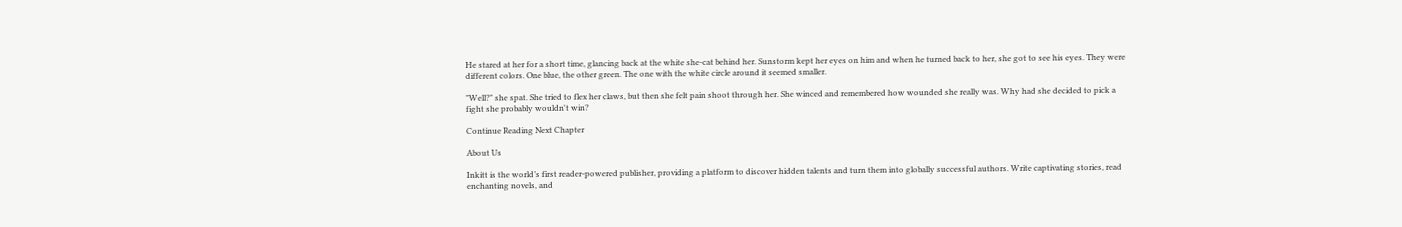He stared at her for a short time, glancing back at the white she-cat behind her. Sunstorm kept her eyes on him and when he turned back to her, she got to see his eyes. They were different colors. One blue, the other green. The one with the white circle around it seemed smaller.

"Well?" she spat. She tried to flex her claws, but then she felt pain shoot through her. She winced and remembered how wounded she really was. Why had she decided to pick a fight she probably wouldn't win?

Continue Reading Next Chapter

About Us

Inkitt is the world’s first reader-powered publisher, providing a platform to discover hidden talents and turn them into globally successful authors. Write captivating stories, read enchanting novels, and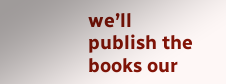we’ll publish the books our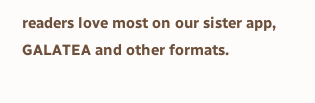readers love most on our sister app, GALATEA and other formats.